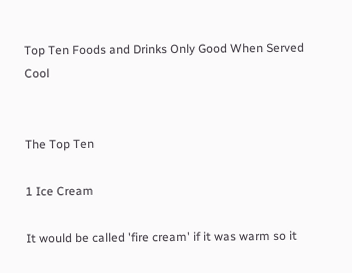Top Ten Foods and Drinks Only Good When Served Cool


The Top Ten

1 Ice Cream

It would be called 'fire cream' if it was warm so it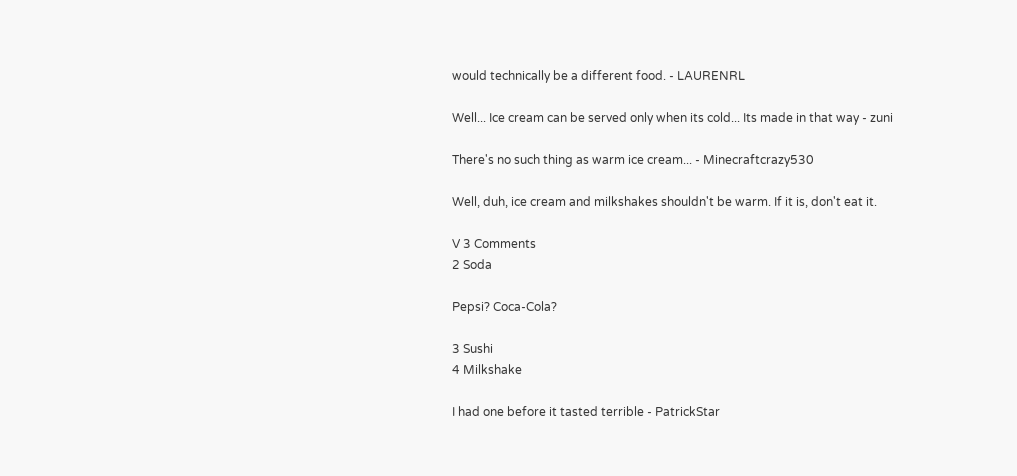would technically be a different food. - LAURENRL

Well... Ice cream can be served only when its cold... Its made in that way - zuni

There's no such thing as warm ice cream... - Minecraftcrazy530

Well, duh, ice cream and milkshakes shouldn't be warm. If it is, don't eat it.

V 3 Comments
2 Soda

Pepsi? Coca-Cola?

3 Sushi
4 Milkshake

I had one before it tasted terrible - PatrickStar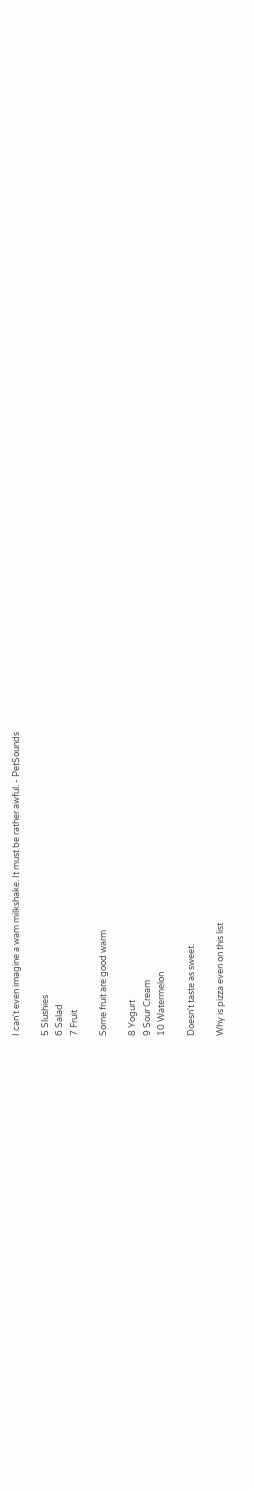I can't even imagine a wam milkshake. It must be rather awful. - PetSounds

5 Slushies
6 Salad
7 Fruit

Some fruit are good warm

8 Yogurt
9 Sour Cream
10 Watermelon

Doesn't taste as sweet.

Why is pizza even on this list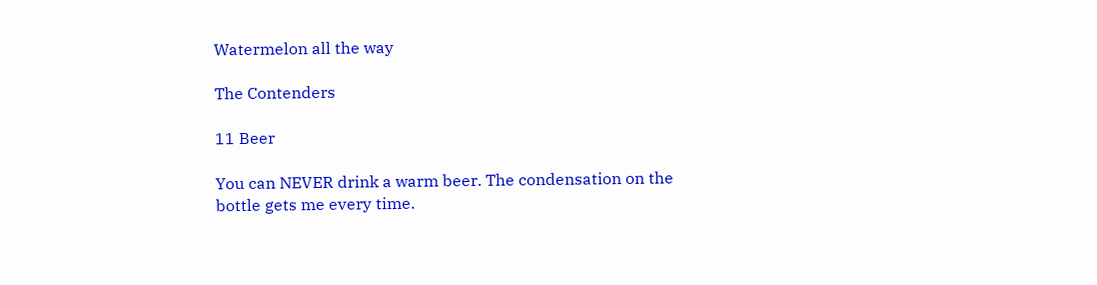Watermelon all the way

The Contenders

11 Beer

You can NEVER drink a warm beer. The condensation on the bottle gets me every time.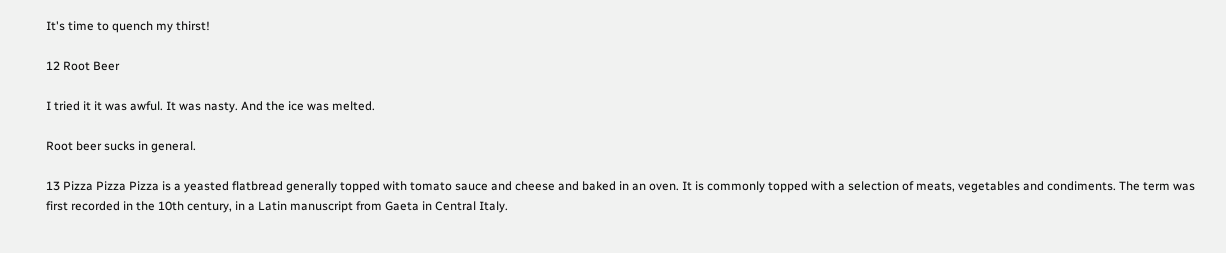It's time to quench my thirst!

12 Root Beer

I tried it it was awful. It was nasty. And the ice was melted.

Root beer sucks in general.

13 Pizza Pizza Pizza is a yeasted flatbread generally topped with tomato sauce and cheese and baked in an oven. It is commonly topped with a selection of meats, vegetables and condiments. The term was first recorded in the 10th century, in a Latin manuscript from Gaeta in Central Italy.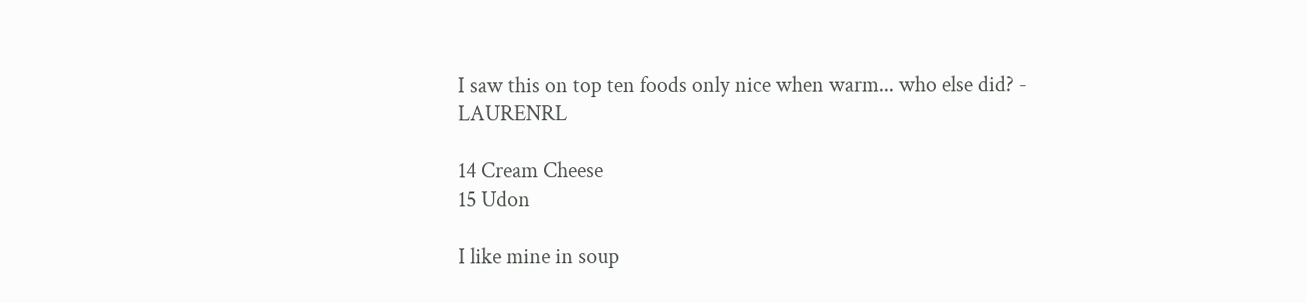I saw this on top ten foods only nice when warm... who else did? - LAURENRL

14 Cream Cheese
15 Udon

I like mine in soup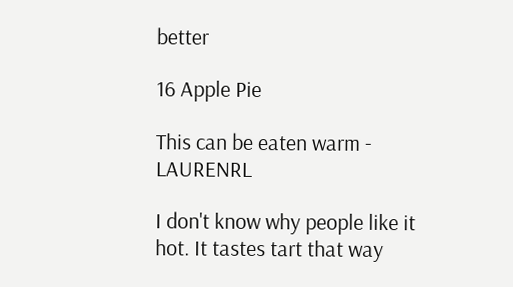better

16 Apple Pie

This can be eaten warm - LAURENRL

I don't know why people like it hot. It tastes tart that way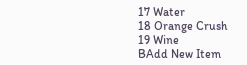17 Water
18 Orange Crush
19 Wine
BAdd New Item